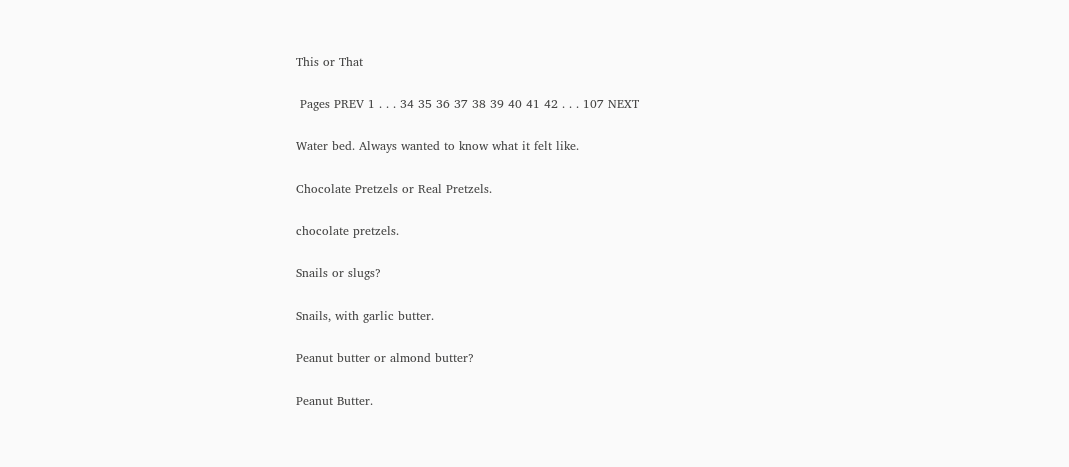This or That

 Pages PREV 1 . . . 34 35 36 37 38 39 40 41 42 . . . 107 NEXT

Water bed. Always wanted to know what it felt like.

Chocolate Pretzels or Real Pretzels.

chocolate pretzels.

Snails or slugs?

Snails, with garlic butter.

Peanut butter or almond butter?

Peanut Butter.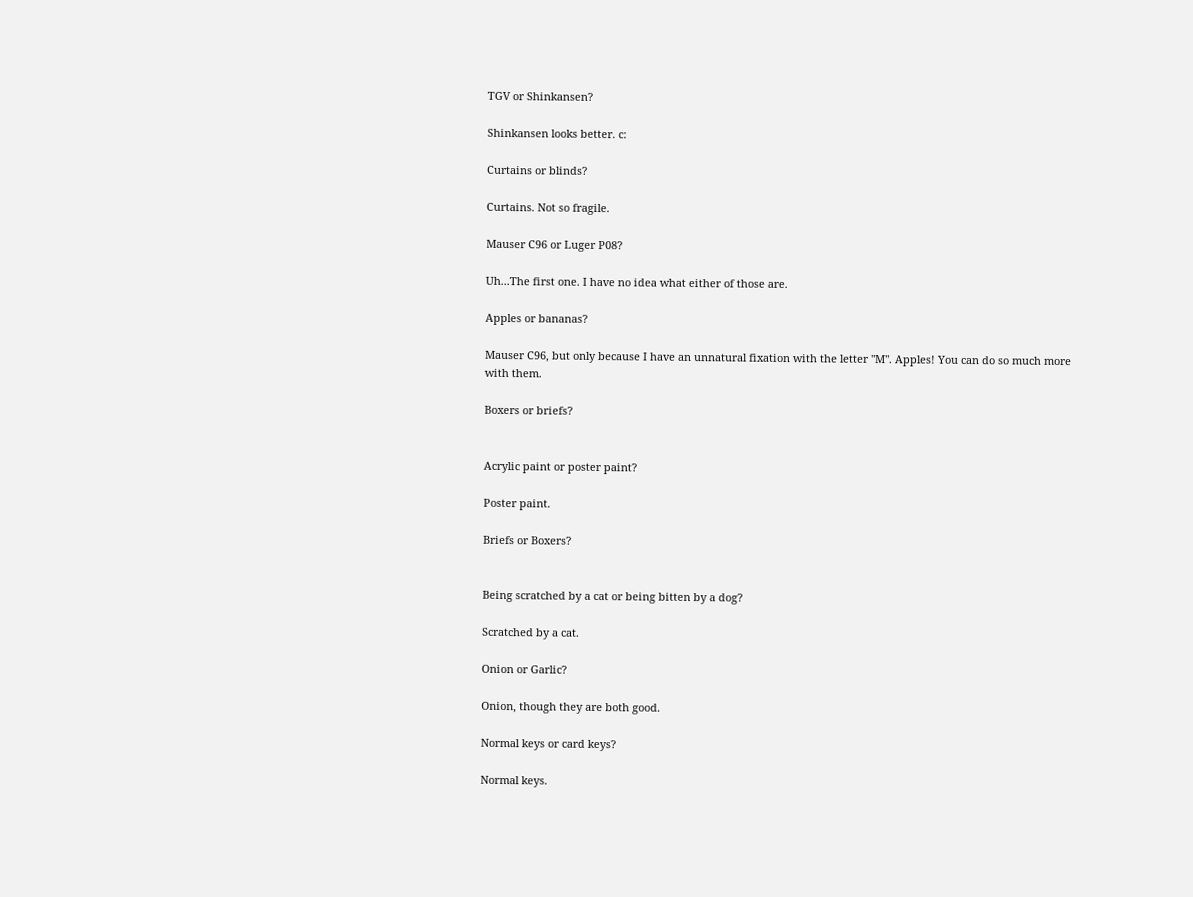TGV or Shinkansen?

Shinkansen looks better. c:

Curtains or blinds?

Curtains. Not so fragile.

Mauser C96 or Luger P08?

Uh...The first one. I have no idea what either of those are.

Apples or bananas?

Mauser C96, but only because I have an unnatural fixation with the letter "M". Apples! You can do so much more with them.

Boxers or briefs?


Acrylic paint or poster paint?

Poster paint.

Briefs or Boxers?


Being scratched by a cat or being bitten by a dog?

Scratched by a cat.

Onion or Garlic?

Onion, though they are both good.

Normal keys or card keys?

Normal keys.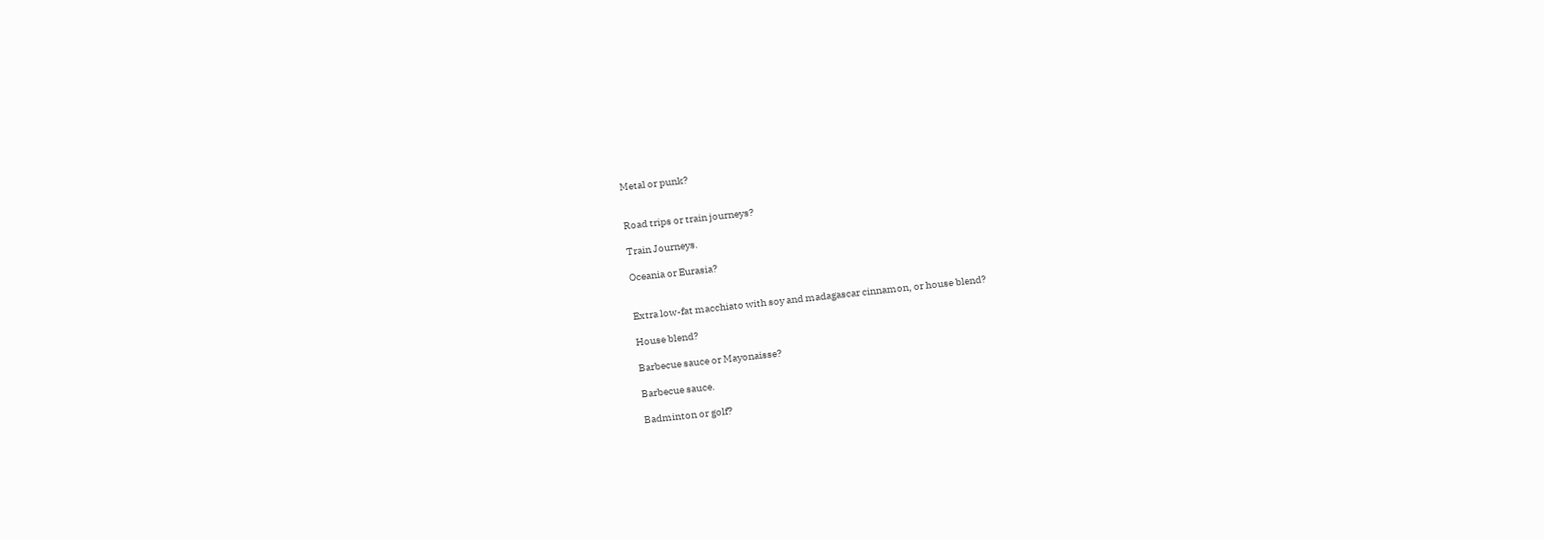Metal or punk?


Road trips or train journeys?

Train Journeys.

Oceania or Eurasia?


Extra low-fat macchiato with soy and madagascar cinnamon, or house blend?

House blend?

Barbecue sauce or Mayonaisse?

Barbecue sauce.

Badminton or golf?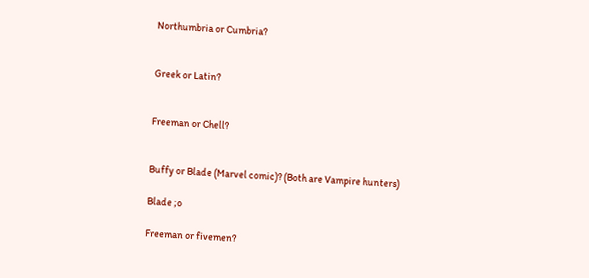Northumbria or Cumbria?


Greek or Latin?


Freeman or Chell?


Buffy or Blade (Marvel comic)? (Both are Vampire hunters)

Blade ;o

Freeman or fivemen?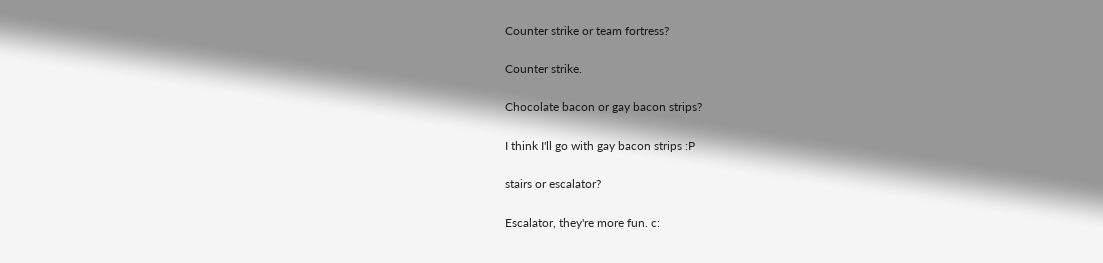Counter strike or team fortress?

Counter strike.

Chocolate bacon or gay bacon strips?

I think I'll go with gay bacon strips :P

stairs or escalator?

Escalator, they're more fun. c: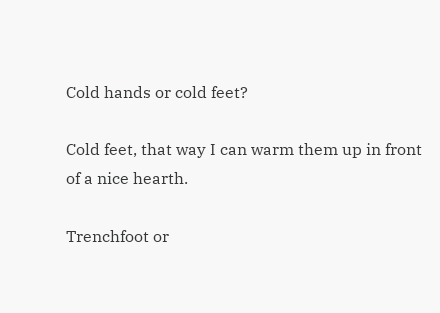Cold hands or cold feet?

Cold feet, that way I can warm them up in front of a nice hearth.

Trenchfoot or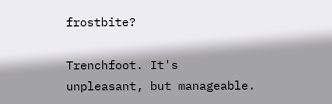frostbite?

Trenchfoot. It's unpleasant, but manageable.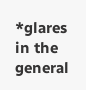*glares in the general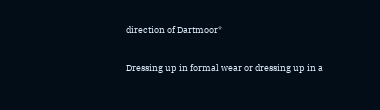direction of Dartmoor*

Dressing up in formal wear or dressing up in a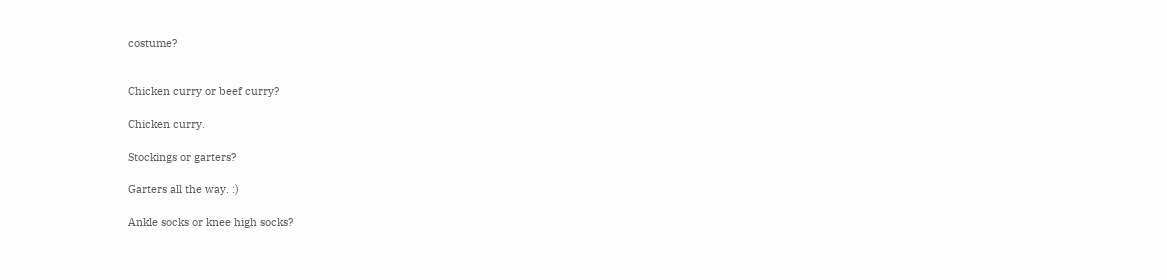costume?


Chicken curry or beef curry?

Chicken curry.

Stockings or garters?

Garters all the way. :)

Ankle socks or knee high socks?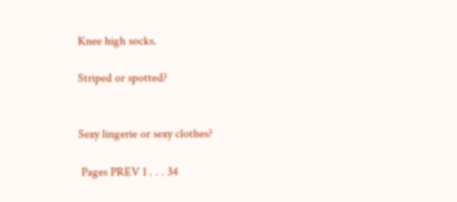Knee high socks.

Striped or spotted?


Sexy lingerie or sexy clothes?

 Pages PREV 1 . . . 34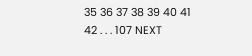35 36 37 38 39 40 41 42 . . . 107 NEXT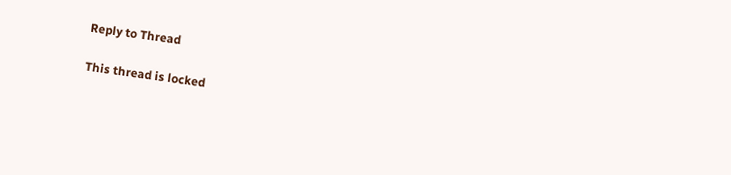Reply to Thread

This thread is locked